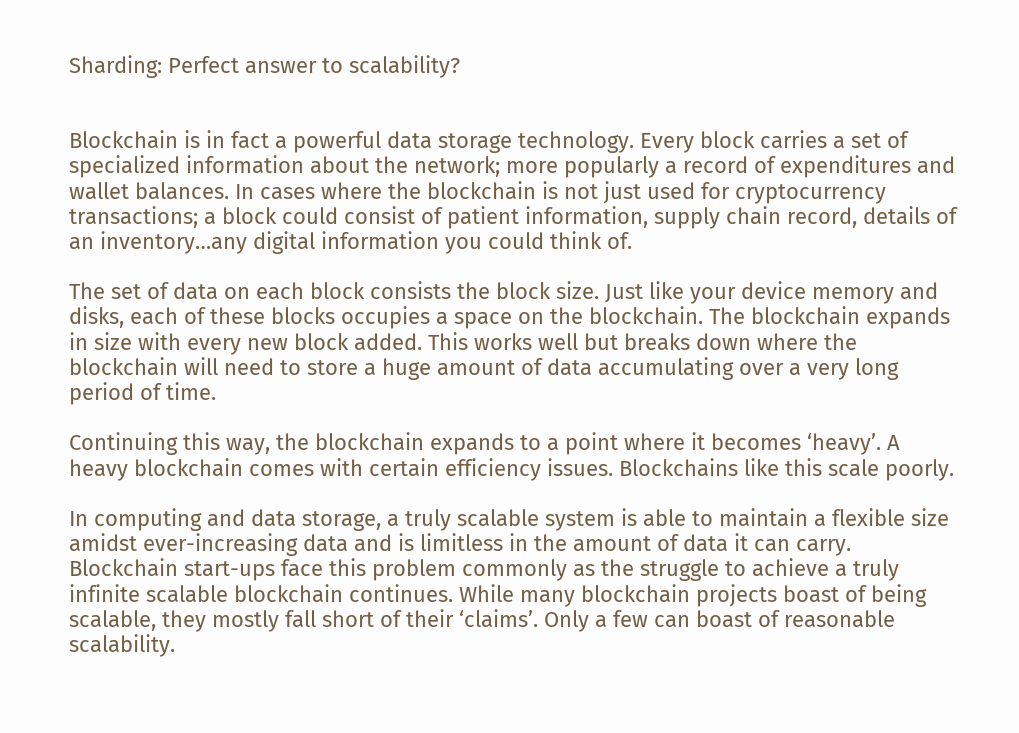Sharding: Perfect answer to scalability?


Blockchain is in fact a powerful data storage technology. Every block carries a set of specialized information about the network; more popularly a record of expenditures and wallet balances. In cases where the blockchain is not just used for cryptocurrency transactions; a block could consist of patient information, supply chain record, details of an inventory…any digital information you could think of.

The set of data on each block consists the block size. Just like your device memory and disks, each of these blocks occupies a space on the blockchain. The blockchain expands in size with every new block added. This works well but breaks down where the blockchain will need to store a huge amount of data accumulating over a very long period of time.

Continuing this way, the blockchain expands to a point where it becomes ‘heavy’. A heavy blockchain comes with certain efficiency issues. Blockchains like this scale poorly.

In computing and data storage, a truly scalable system is able to maintain a flexible size amidst ever-increasing data and is limitless in the amount of data it can carry. Blockchain start-ups face this problem commonly as the struggle to achieve a truly infinite scalable blockchain continues. While many blockchain projects boast of being scalable, they mostly fall short of their ‘claims’. Only a few can boast of reasonable scalability.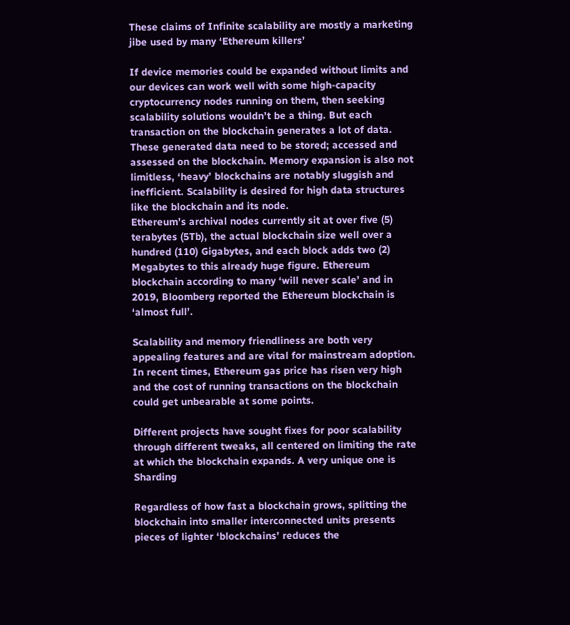These claims of Infinite scalability are mostly a marketing jibe used by many ‘Ethereum killers’

If device memories could be expanded without limits and our devices can work well with some high-capacity cryptocurrency nodes running on them, then seeking scalability solutions wouldn’t be a thing. But each transaction on the blockchain generates a lot of data. These generated data need to be stored; accessed and assessed on the blockchain. Memory expansion is also not limitless, ‘heavy’ blockchains are notably sluggish and inefficient. Scalability is desired for high data structures like the blockchain and its node.
Ethereum’s archival nodes currently sit at over five (5) terabytes (5Tb), the actual blockchain size well over a hundred (110) Gigabytes, and each block adds two (2) Megabytes to this already huge figure. Ethereum blockchain according to many ‘will never scale’ and in 2019, Bloomberg reported the Ethereum blockchain is ‘almost full’.

Scalability and memory friendliness are both very appealing features and are vital for mainstream adoption. In recent times, Ethereum gas price has risen very high and the cost of running transactions on the blockchain could get unbearable at some points.

Different projects have sought fixes for poor scalability through different tweaks, all centered on limiting the rate at which the blockchain expands. A very unique one is Sharding

Regardless of how fast a blockchain grows, splitting the blockchain into smaller interconnected units presents pieces of lighter ‘blockchains’ reduces the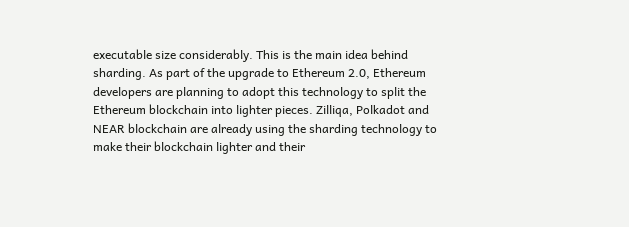executable size considerably. This is the main idea behind sharding. As part of the upgrade to Ethereum 2.0, Ethereum developers are planning to adopt this technology to split the Ethereum blockchain into lighter pieces. Zilliqa, Polkadot and NEAR blockchain are already using the sharding technology to make their blockchain lighter and their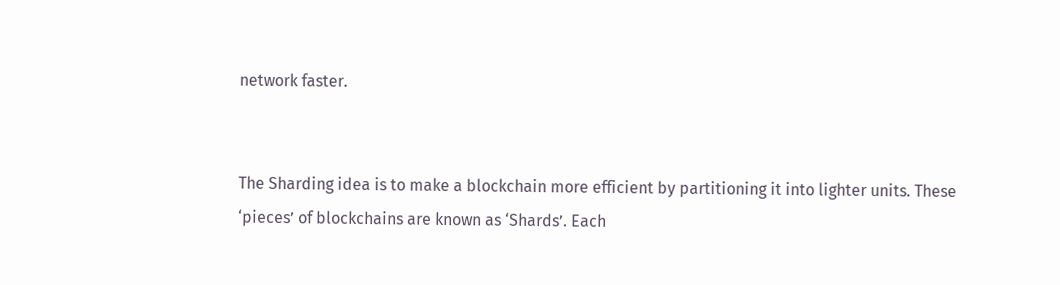network faster.


The Sharding idea is to make a blockchain more efficient by partitioning it into lighter units. These ‘pieces’ of blockchains are known as ‘Shards’. Each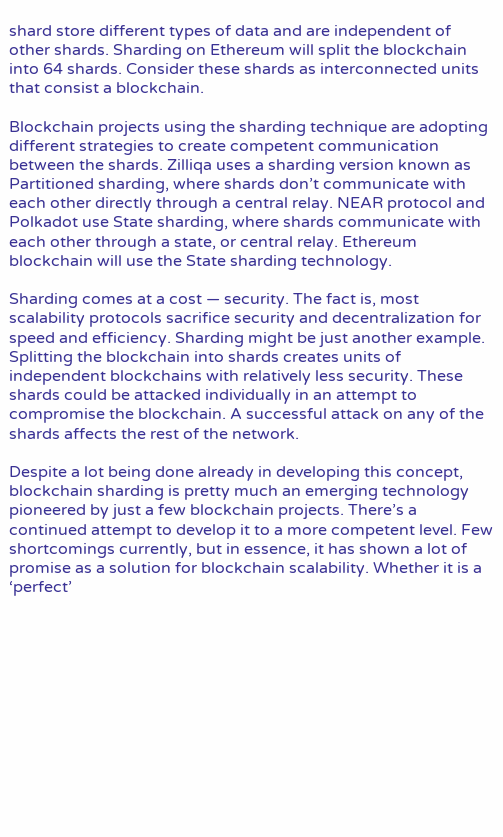shard store different types of data and are independent of other shards. Sharding on Ethereum will split the blockchain into 64 shards. Consider these shards as interconnected units that consist a blockchain.

Blockchain projects using the sharding technique are adopting different strategies to create competent communication between the shards. Zilliqa uses a sharding version known as Partitioned sharding, where shards don’t communicate with each other directly through a central relay. NEAR protocol and Polkadot use State sharding, where shards communicate with each other through a state, or central relay. Ethereum blockchain will use the State sharding technology.

Sharding comes at a cost — security. The fact is, most scalability protocols sacrifice security and decentralization for speed and efficiency. Sharding might be just another example. Splitting the blockchain into shards creates units of independent blockchains with relatively less security. These shards could be attacked individually in an attempt to compromise the blockchain. A successful attack on any of the shards affects the rest of the network.

Despite a lot being done already in developing this concept, blockchain sharding is pretty much an emerging technology pioneered by just a few blockchain projects. There’s a continued attempt to develop it to a more competent level. Few shortcomings currently, but in essence, it has shown a lot of promise as a solution for blockchain scalability. Whether it is a ‘perfect’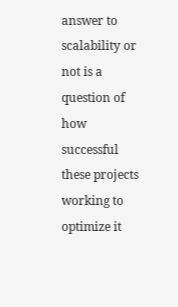answer to scalability or not is a question of how successful these projects working to optimize it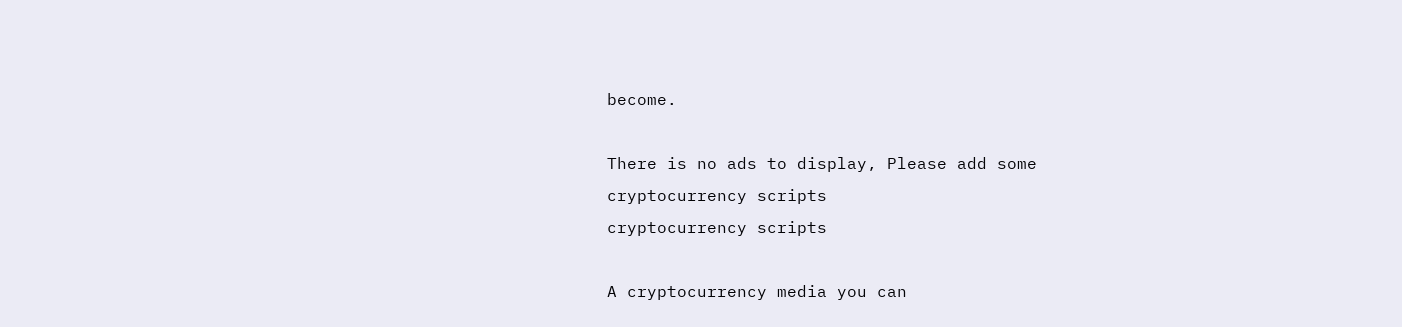become.

There is no ads to display, Please add some
cryptocurrency scripts
cryptocurrency scripts

A cryptocurrency media you can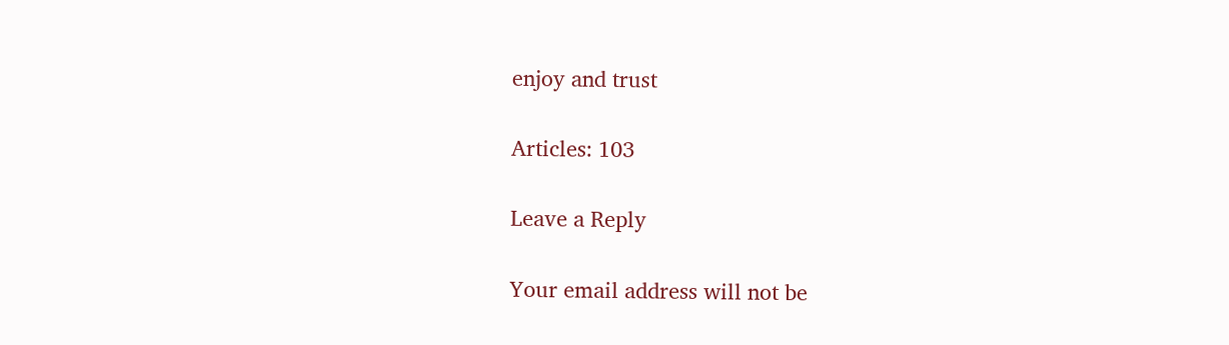enjoy and trust

Articles: 103

Leave a Reply

Your email address will not be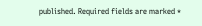published. Required fields are marked *